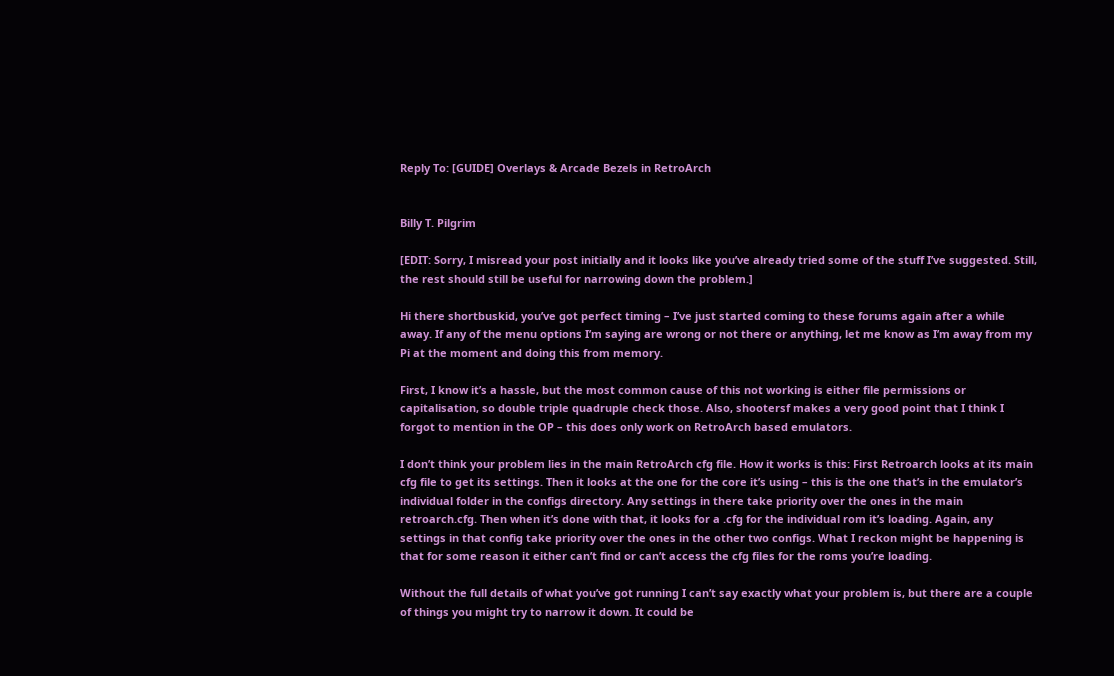Reply To: [GUIDE] Overlays & Arcade Bezels in RetroArch


Billy T. Pilgrim

[EDIT: Sorry, I misread your post initially and it looks like you’ve already tried some of the stuff I’ve suggested. Still, the rest should still be useful for narrowing down the problem.]

Hi there shortbuskid, you’ve got perfect timing – I’ve just started coming to these forums again after a while away. If any of the menu options I’m saying are wrong or not there or anything, let me know as I’m away from my Pi at the moment and doing this from memory.

First, I know it’s a hassle, but the most common cause of this not working is either file permissions or capitalisation, so double triple quadruple check those. Also, shootersf makes a very good point that I think I forgot to mention in the OP – this does only work on RetroArch based emulators.

I don’t think your problem lies in the main RetroArch cfg file. How it works is this: First Retroarch looks at its main cfg file to get its settings. Then it looks at the one for the core it’s using – this is the one that’s in the emulator’s individual folder in the configs directory. Any settings in there take priority over the ones in the main retroarch.cfg. Then when it’s done with that, it looks for a .cfg for the individual rom it’s loading. Again, any settings in that config take priority over the ones in the other two configs. What I reckon might be happening is that for some reason it either can’t find or can’t access the cfg files for the roms you’re loading.

Without the full details of what you’ve got running I can’t say exactly what your problem is, but there are a couple of things you might try to narrow it down. It could be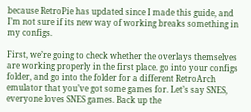because RetroPie has updated since I made this guide, and I’m not sure if its new way of working breaks something in my configs.

First, we’re going to check whether the overlays themselves are working properly in the first place. go into your configs folder, and go into the folder for a different RetroArch emulator that you’ve got some games for. Let’s say SNES, everyone loves SNES games. Back up the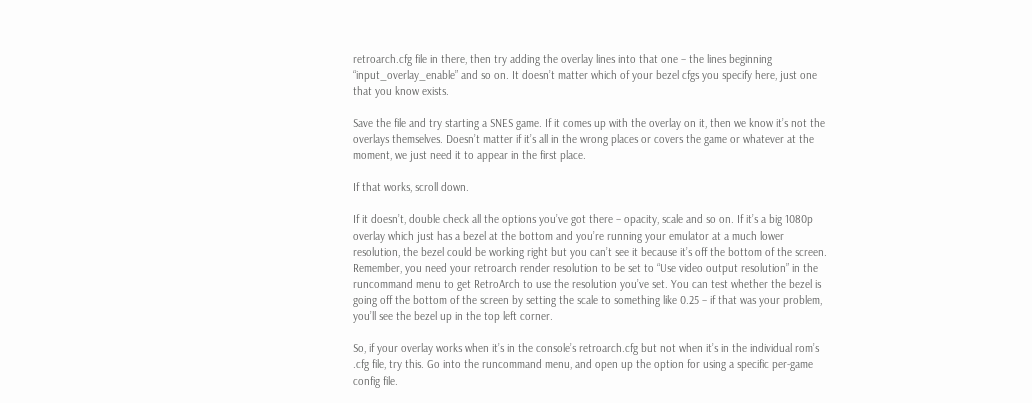retroarch.cfg file in there, then try adding the overlay lines into that one – the lines beginning “input_overlay_enable” and so on. It doesn’t matter which of your bezel cfgs you specify here, just one that you know exists.

Save the file and try starting a SNES game. If it comes up with the overlay on it, then we know it’s not the overlays themselves. Doesn’t matter if it’s all in the wrong places or covers the game or whatever at the moment, we just need it to appear in the first place.

If that works, scroll down.

If it doesn’t, double check all the options you’ve got there – opacity, scale and so on. If it’s a big 1080p overlay which just has a bezel at the bottom and you’re running your emulator at a much lower resolution, the bezel could be working right but you can’t see it because it’s off the bottom of the screen. Remember, you need your retroarch render resolution to be set to “Use video output resolution” in the runcommand menu to get RetroArch to use the resolution you’ve set. You can test whether the bezel is going off the bottom of the screen by setting the scale to something like 0.25 – if that was your problem, you’ll see the bezel up in the top left corner.

So, if your overlay works when it’s in the console’s retroarch.cfg but not when it’s in the individual rom’s .cfg file, try this. Go into the runcommand menu, and open up the option for using a specific per-game config file.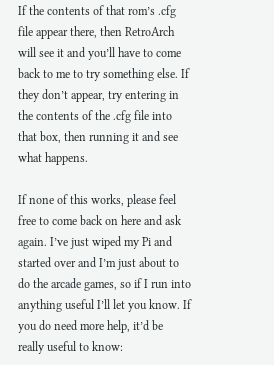If the contents of that rom’s .cfg file appear there, then RetroArch will see it and you’ll have to come back to me to try something else. If they don’t appear, try entering in the contents of the .cfg file into that box, then running it and see what happens.

If none of this works, please feel free to come back on here and ask again. I’ve just wiped my Pi and started over and I’m just about to do the arcade games, so if I run into anything useful I’ll let you know. If you do need more help, it’d be really useful to know: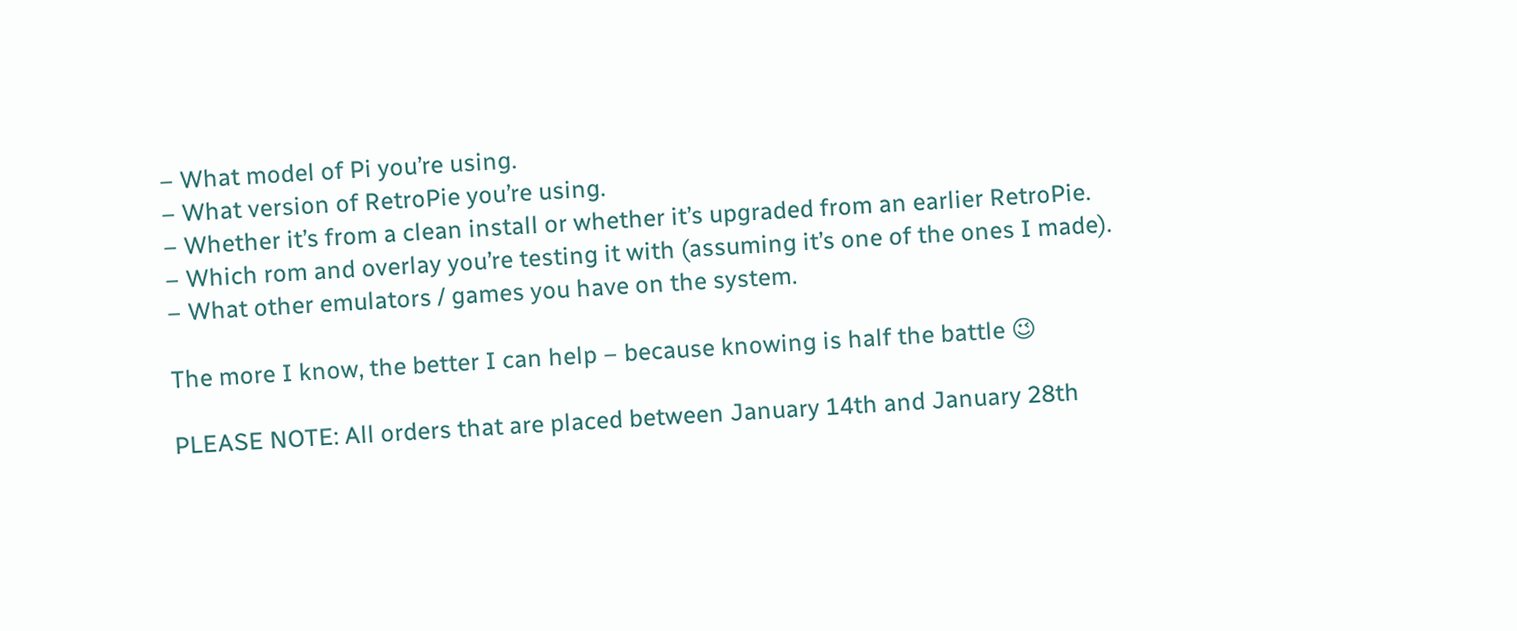– What model of Pi you’re using.
– What version of RetroPie you’re using.
– Whether it’s from a clean install or whether it’s upgraded from an earlier RetroPie.
– Which rom and overlay you’re testing it with (assuming it’s one of the ones I made).
– What other emulators / games you have on the system.

The more I know, the better I can help – because knowing is half the battle 😉

PLEASE NOTE: All orders that are placed between January 14th and January 28th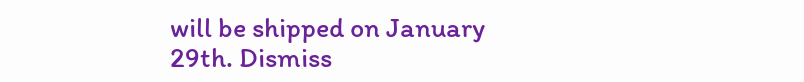will be shipped on January 29th. Dismiss